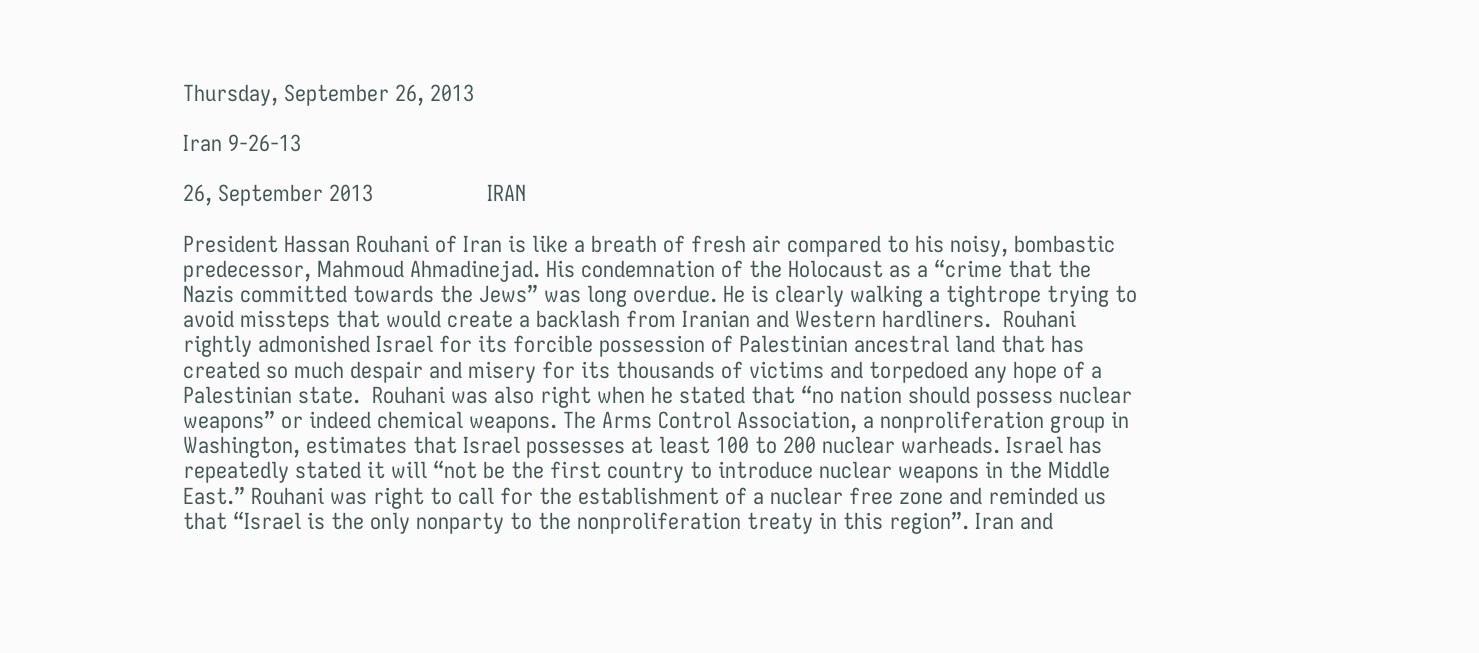Thursday, September 26, 2013

Iran 9-26-13

26, September 2013                   IRAN

President Hassan Rouhani of Iran is like a breath of fresh air compared to his noisy, bombastic predecessor, Mahmoud Ahmadinejad. His condemnation of the Holocaust as a “crime that the Nazis committed towards the Jews” was long overdue. He is clearly walking a tightrope trying to avoid missteps that would create a backlash from Iranian and Western hardliners.  Rouhani rightly admonished Israel for its forcible possession of Palestinian ancestral land that has created so much despair and misery for its thousands of victims and torpedoed any hope of a Palestinian state.  Rouhani was also right when he stated that “no nation should possess nuclear weapons” or indeed chemical weapons. The Arms Control Association, a nonproliferation group in Washington, estimates that Israel possesses at least 100 to 200 nuclear warheads. Israel has repeatedly stated it will “not be the first country to introduce nuclear weapons in the Middle East.” Rouhani was right to call for the establishment of a nuclear free zone and reminded us that “Israel is the only nonparty to the nonproliferation treaty in this region”. Iran and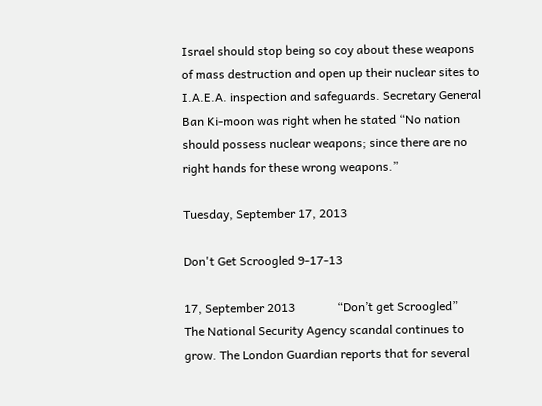Israel should stop being so coy about these weapons of mass destruction and open up their nuclear sites to I.A.E.A. inspection and safeguards. Secretary General Ban Ki-moon was right when he stated “No nation should possess nuclear weapons; since there are no right hands for these wrong weapons.”

Tuesday, September 17, 2013

Don't Get Scroogled 9-17-13

17, September 2013              “Don’t get Scroogled”
The National Security Agency scandal continues to grow. The London Guardian reports that for several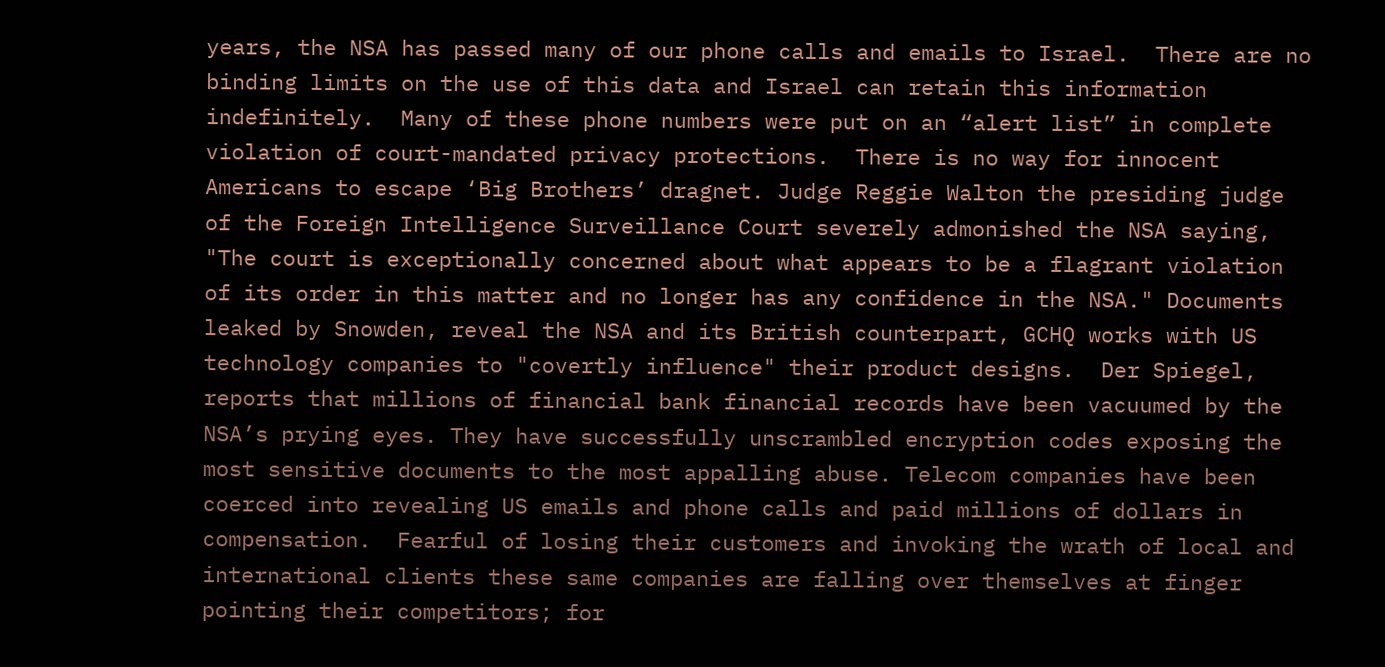years, the NSA has passed many of our phone calls and emails to Israel.  There are no binding limits on the use of this data and Israel can retain this information indefinitely.  Many of these phone numbers were put on an “alert list” in complete violation of court-mandated privacy protections.  There is no way for innocent Americans to escape ‘Big Brothers’ dragnet. Judge Reggie Walton the presiding judge of the Foreign Intelligence Surveillance Court severely admonished the NSA saying, "The court is exceptionally concerned about what appears to be a flagrant violation of its order in this matter and no longer has any confidence in the NSA." Documents leaked by Snowden, reveal the NSA and its British counterpart, GCHQ works with US technology companies to "covertly influence" their product designs.  Der Spiegel, reports that millions of financial bank financial records have been vacuumed by the NSA’s prying eyes. They have successfully unscrambled encryption codes exposing the most sensitive documents to the most appalling abuse. Telecom companies have been coerced into revealing US emails and phone calls and paid millions of dollars in compensation.  Fearful of losing their customers and invoking the wrath of local and international clients these same companies are falling over themselves at finger pointing their competitors; for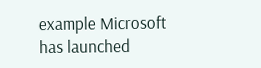example Microsoft has launched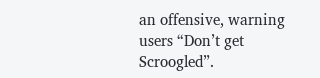an offensive, warning users “Don’t get Scroogled”.